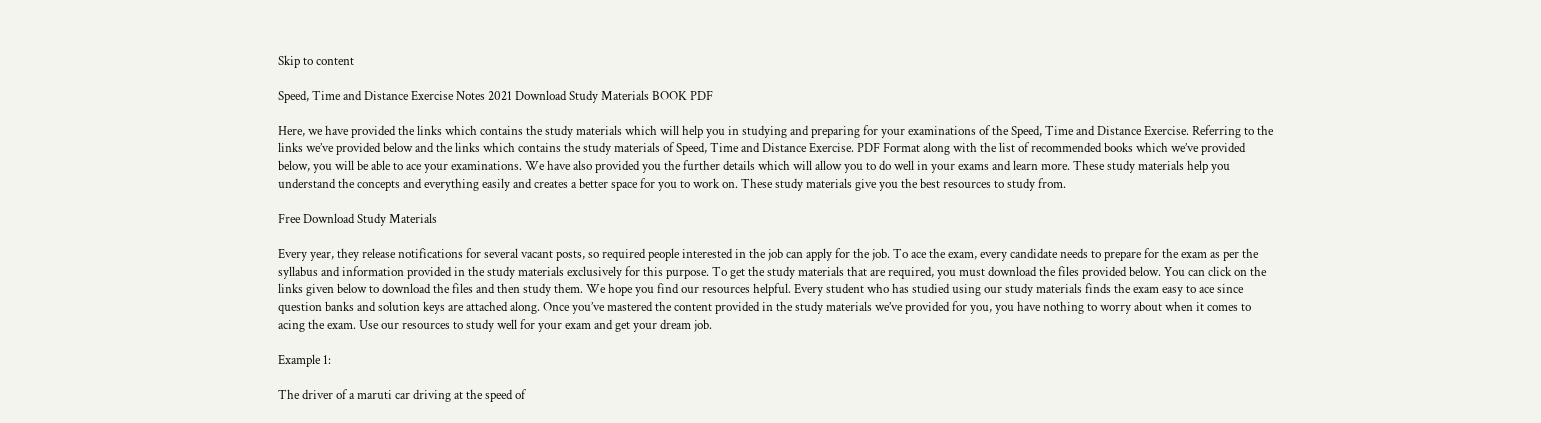Skip to content

Speed, Time and Distance Exercise Notes 2021 Download Study Materials BOOK PDF

Here, we have provided the links which contains the study materials which will help you in studying and preparing for your examinations of the Speed, Time and Distance Exercise. Referring to the links we’ve provided below and the links which contains the study materials of Speed, Time and Distance Exercise. PDF Format along with the list of recommended books which we’ve provided below, you will be able to ace your examinations. We have also provided you the further details which will allow you to do well in your exams and learn more. These study materials help you understand the concepts and everything easily and creates a better space for you to work on. These study materials give you the best resources to study from.

Free Download Study Materials

Every year, they release notifications for several vacant posts, so required people interested in the job can apply for the job. To ace the exam, every candidate needs to prepare for the exam as per the syllabus and information provided in the study materials exclusively for this purpose. To get the study materials that are required, you must download the files provided below. You can click on the links given below to download the files and then study them. We hope you find our resources helpful. Every student who has studied using our study materials finds the exam easy to ace since question banks and solution keys are attached along. Once you’ve mastered the content provided in the study materials we’ve provided for you, you have nothing to worry about when it comes to acing the exam. Use our resources to study well for your exam and get your dream job.

Example 1:

The driver of a maruti car driving at the speed of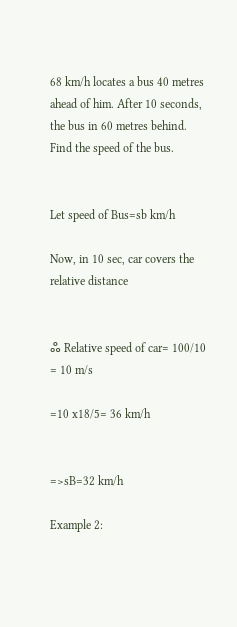68 km/h locates a bus 40 metres ahead of him. After 10 seconds, the bus in 60 metres behind. Find the speed of the bus.


Let speed of Bus=sb km/h

Now, in 10 sec, car covers the relative distance


ஃ Relative speed of car= 100/10 = 10 m/s

=10 x18/5= 36 km/h


=>sB=32 km/h

Example 2: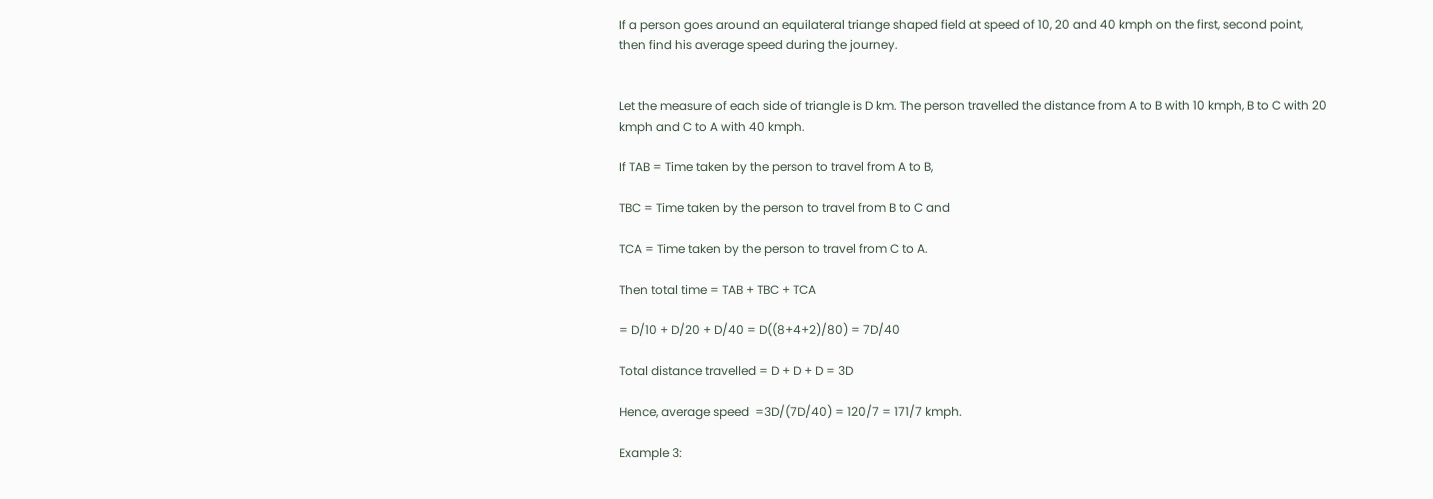If a person goes around an equilateral triange shaped field at speed of 10, 20 and 40 kmph on the first, second point, then find his average speed during the journey.


Let the measure of each side of triangle is D km. The person travelled the distance from A to B with 10 kmph, B to C with 20 kmph and C to A with 40 kmph.

If TAB = Time taken by the person to travel from A to B,

TBC = Time taken by the person to travel from B to C and

TCA = Time taken by the person to travel from C to A.

Then total time = TAB + TBC + TCA

= D/10 + D/20 + D/40 = D((8+4+2)/80) = 7D/40

Total distance travelled = D + D + D = 3D

Hence, average speed  =3D/(7D/40) = 120/7 = 171/7 kmph.

Example 3: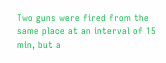Two guns were fired from the same place at an interval of 15 min, but a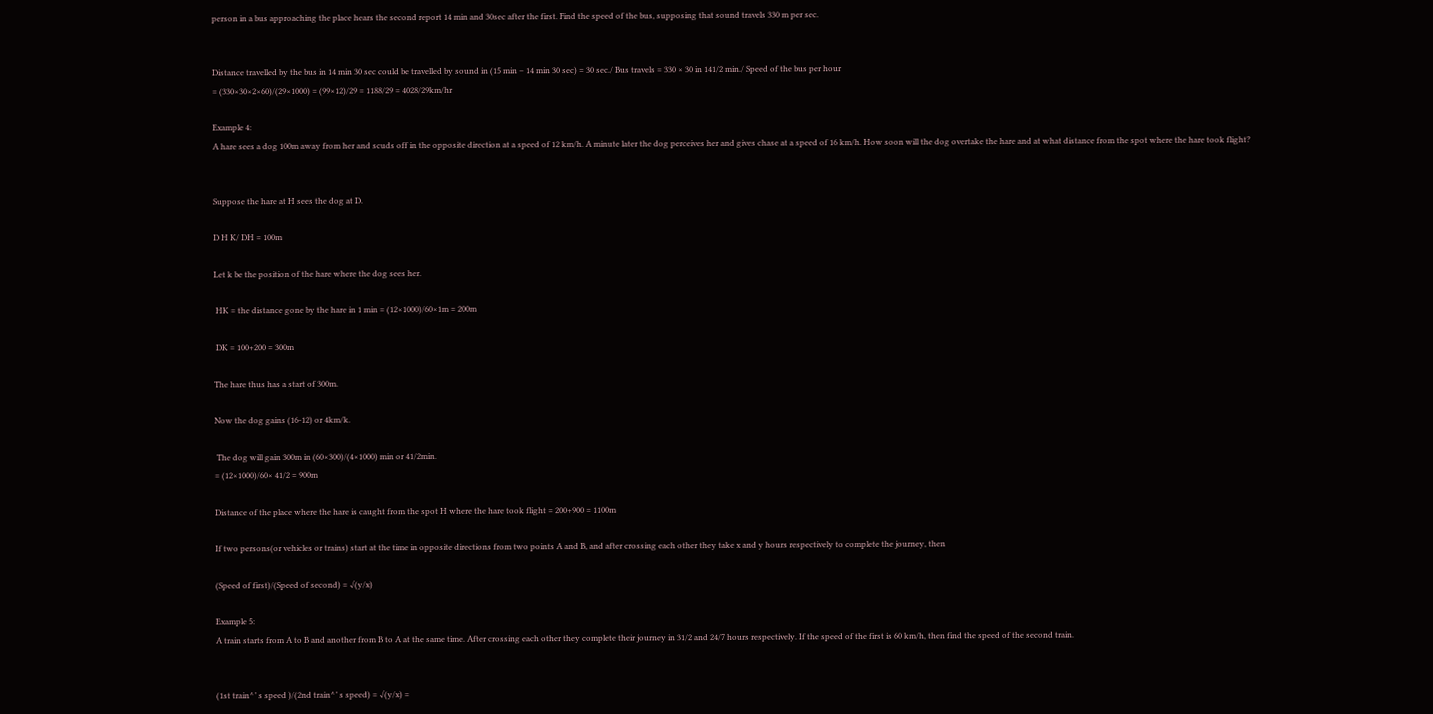person in a bus approaching the place hears the second report 14 min and 30sec after the first. Find the speed of the bus, supposing that sound travels 330 m per sec.


Distance travelled by the bus in 14 min 30 sec could be travelled by sound in (15 min – 14 min 30 sec) = 30 sec./ Bus travels = 330 × 30 in 141/2 min./ Speed of the bus per hour
= (330×30×2×60)/(29×1000) = (99×12)/29 = 1188/29 = 4028/29km/hr

Example 4:
A hare sees a dog 100m away from her and scuds off in the opposite direction at a speed of 12 km/h. A minute later the dog perceives her and gives chase at a speed of 16 km/h. How soon will the dog overtake the hare and at what distance from the spot where the hare took flight?


Suppose the hare at H sees the dog at D.

D H K/ DH = 100m

Let k be the position of the hare where the dog sees her.

 HK = the distance gone by the hare in 1 min = (12×1000)/60×1m = 200m

 DK = 100+200 = 300m

The hare thus has a start of 300m.

Now the dog gains (16-12) or 4km/k.

 The dog will gain 300m in (60×300)/(4×1000) min or 41/2min.
= (12×1000)/60× 41/2 = 900m

Distance of the place where the hare is caught from the spot H where the hare took flight = 200+900 = 1100m

If two persons(or vehicles or trains) start at the time in opposite directions from two points A and B, and after crossing each other they take x and y hours respectively to complete the journey, then

(Speed of first)/(Speed of second) = √(y/x)

Example 5:
A train starts from A to B and another from B to A at the same time. After crossing each other they complete their journey in 31/2 and 24/7 hours respectively. If the speed of the first is 60 km/h, then find the speed of the second train.


(1st train^’ s speed )/(2nd train^’ s speed) = √(y/x) =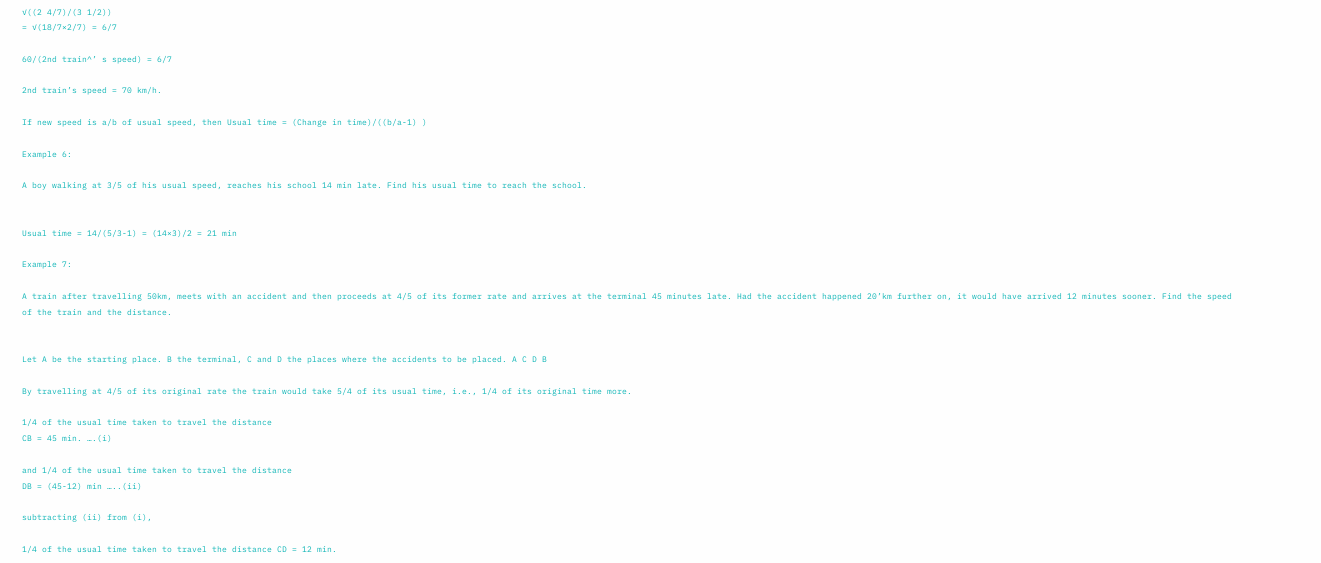√((2 4/7)/(3 1/2))
= √(18/7×2/7) = 6/7

60/(2nd train^’ s speed) = 6/7

2nd train’s speed = 70 km/h.

If new speed is a/b of usual speed, then Usual time = (Change in time)/((b/a-1) )

Example 6:

A boy walking at 3/5 of his usual speed, reaches his school 14 min late. Find his usual time to reach the school.


Usual time = 14/(5/3-1) = (14×3)/2 = 21 min

Example 7:

A train after travelling 50km, meets with an accident and then proceeds at 4/5 of its former rate and arrives at the terminal 45 minutes late. Had the accident happened 20’km further on, it would have arrived 12 minutes sooner. Find the speed of the train and the distance.


Let A be the starting place. B the terminal, C and D the places where the accidents to be placed. A C D B

By travelling at 4/5 of its original rate the train would take 5/4 of its usual time, i.e., 1/4 of its original time more.

1/4 of the usual time taken to travel the distance
CB = 45 min. ….(i)

and 1/4 of the usual time taken to travel the distance
DB = (45-12) min …..(ii)

subtracting (ii) from (i),

1/4 of the usual time taken to travel the distance CD = 12 min.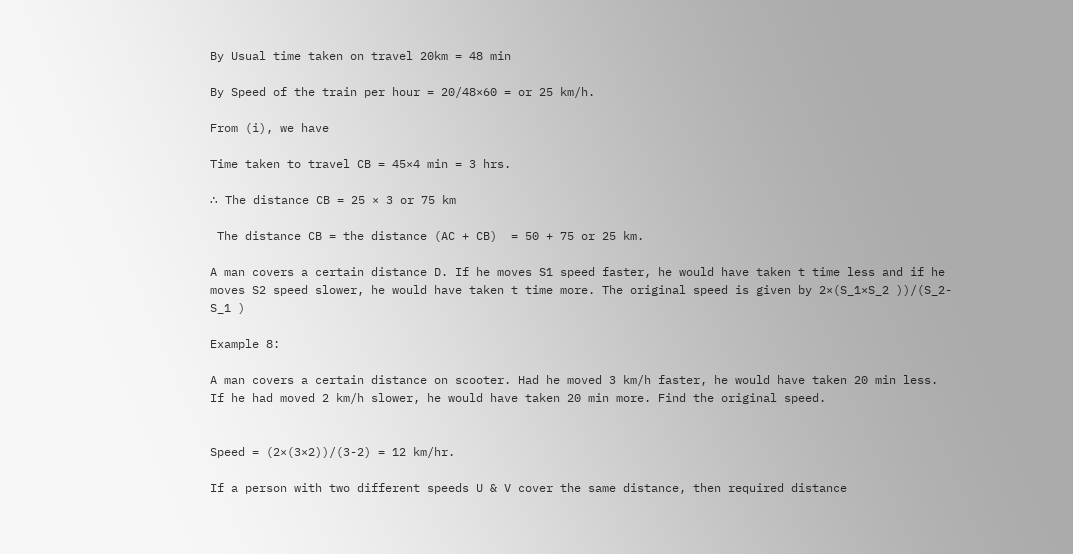By Usual time taken on travel 20km = 48 min

By Speed of the train per hour = 20/48×60 = or 25 km/h.

From (i), we have

Time taken to travel CB = 45×4 min = 3 hrs.

∴ The distance CB = 25 × 3 or 75 km

 The distance CB = the distance (AC + CB)  = 50 + 75 or 25 km.

A man covers a certain distance D. If he moves S1 speed faster, he would have taken t time less and if he moves S2 speed slower, he would have taken t time more. The original speed is given by 2×(S_1×S_2 ))/(S_2- S_1 )

Example 8:

A man covers a certain distance on scooter. Had he moved 3 km/h faster, he would have taken 20 min less. If he had moved 2 km/h slower, he would have taken 20 min more. Find the original speed.


Speed = (2×(3×2))/(3-2) = 12 km/hr.

If a person with two different speeds U & V cover the same distance, then required distance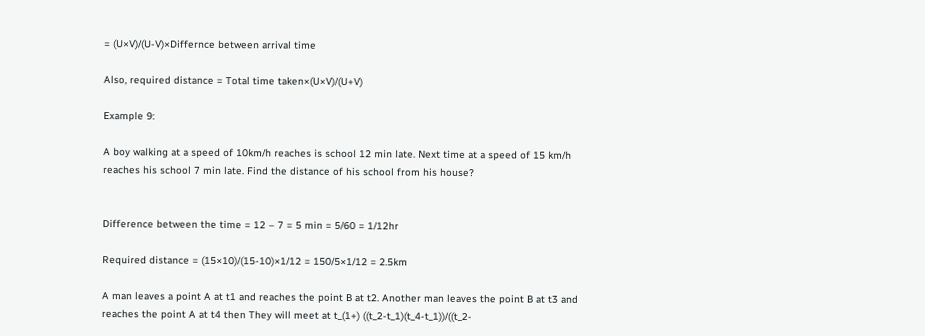= (U×V)/(U-V)×Differnce between arrival time

Also, required distance = Total time taken×(U×V)/(U+V)

Example 9:

A boy walking at a speed of 10km/h reaches is school 12 min late. Next time at a speed of 15 km/h reaches his school 7 min late. Find the distance of his school from his house?


Difference between the time = 12 – 7 = 5 min = 5/60 = 1/12hr

Required distance = (15×10)/(15-10)×1/12 = 150/5×1/12 = 2.5km

A man leaves a point A at t1 and reaches the point B at t2. Another man leaves the point B at t3 and reaches the point A at t4 then They will meet at t_(1+) ((t_2-t_1)(t_4-t_1))/((t_2-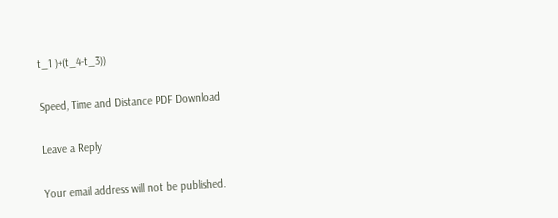t_1 )+(t_4-t_3))

Speed, Time and Distance PDF Download

Leave a Reply

Your email address will not be published.